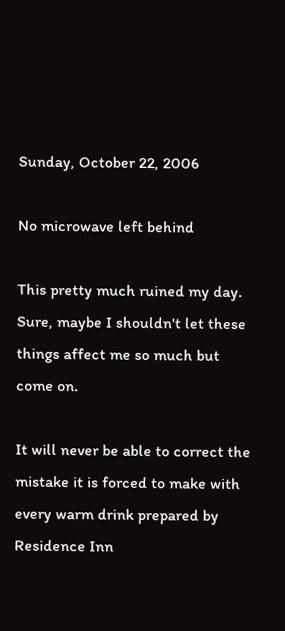Sunday, October 22, 2006

No microwave left behind

This pretty much ruined my day. Sure, maybe I shouldn't let these things affect me so much but come on.

It will never be able to correct the mistake it is forced to make with every warm drink prepared by Residence Inn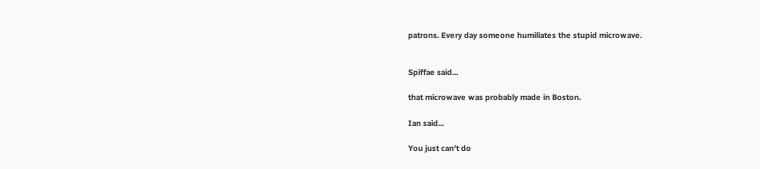patrons. Every day someone humiliates the stupid microwave.


Spiffae said...

that microwave was probably made in Boston.

Ian said...

You just can't do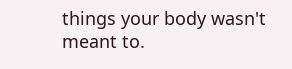things your body wasn't meant to.